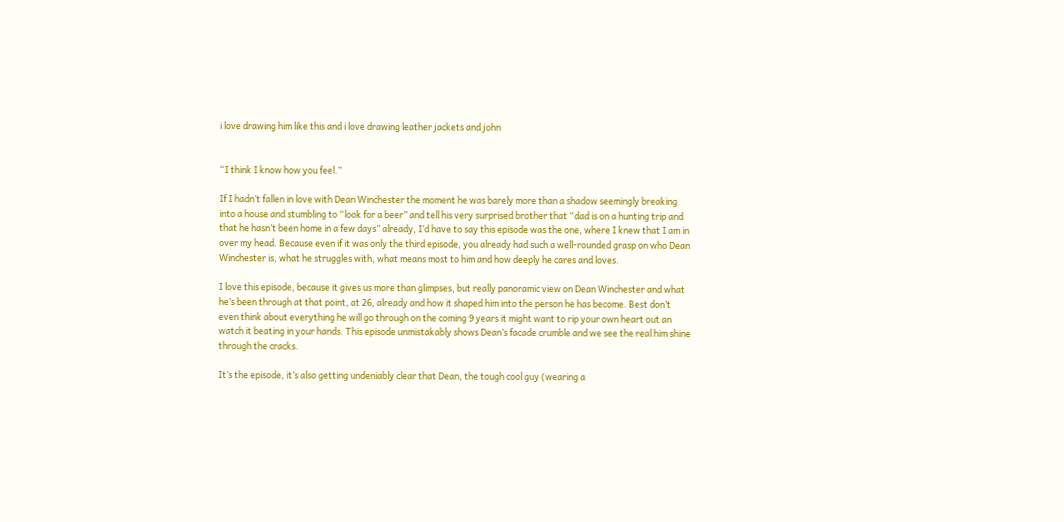i love drawing him like this and i love drawing leather jackets and john


“I think I know how you feel.”

If I hadn’t fallen in love with Dean Winchester the moment he was barely more than a shadow seemingly breaking into a house and stumbling to “look for a beer” and tell his very surprised brother that “dad is on a hunting trip and that he hasn’t been home in a few days” already, I’d have to say this episode was the one, where I knew that I am in over my head. Because even if it was only the third episode, you already had such a well-rounded grasp on who Dean Winchester is, what he struggles with, what means most to him and how deeply he cares and loves.

I love this episode, because it gives us more than glimpses, but really panoramic view on Dean Winchester and what he’s been through at that point, at 26, already and how it shaped him into the person he has become. Best don’t even think about everything he will go through on the coming 9 years it might want to rip your own heart out an watch it beating in your hands. This episode unmistakably shows Dean’s facade crumble and we see the real him shine through the cracks.

It’s the episode, it’s also getting undeniably clear that Dean, the tough cool guy (wearing a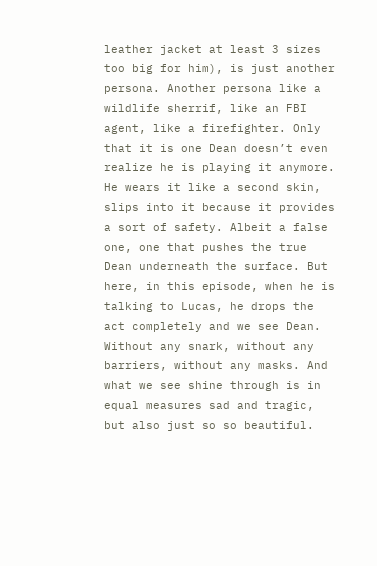leather jacket at least 3 sizes too big for him), is just another persona. Another persona like a wildlife sherrif, like an FBI agent, like a firefighter. Only that it is one Dean doesn’t even realize he is playing it anymore. He wears it like a second skin, slips into it because it provides a sort of safety. Albeit a false one, one that pushes the true Dean underneath the surface. But here, in this episode, when he is talking to Lucas, he drops the act completely and we see Dean. Without any snark, without any barriers, without any masks. And what we see shine through is in equal measures sad and tragic, but also just so so beautiful.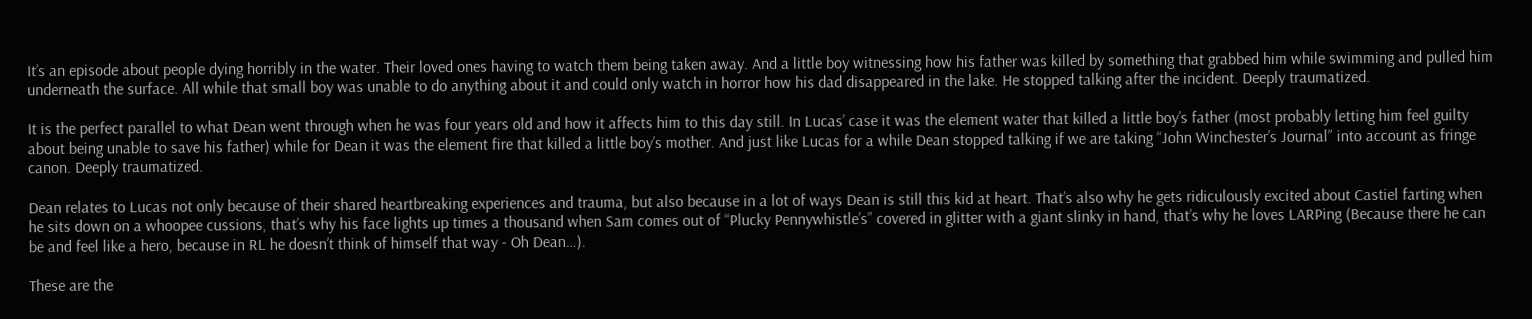It’s an episode about people dying horribly in the water. Their loved ones having to watch them being taken away. And a little boy witnessing how his father was killed by something that grabbed him while swimming and pulled him underneath the surface. All while that small boy was unable to do anything about it and could only watch in horror how his dad disappeared in the lake. He stopped talking after the incident. Deeply traumatized.

It is the perfect parallel to what Dean went through when he was four years old and how it affects him to this day still. In Lucas’ case it was the element water that killed a little boy’s father (most probably letting him feel guilty about being unable to save his father) while for Dean it was the element fire that killed a little boy’s mother. And just like Lucas for a while Dean stopped talking if we are taking “John Winchester’s Journal” into account as fringe canon. Deeply traumatized.

Dean relates to Lucas not only because of their shared heartbreaking experiences and trauma, but also because in a lot of ways Dean is still this kid at heart. That’s also why he gets ridiculously excited about Castiel farting when he sits down on a whoopee cussions, that’s why his face lights up times a thousand when Sam comes out of “Plucky Pennywhistle’s” covered in glitter with a giant slinky in hand, that’s why he loves LARPing (Because there he can be and feel like a hero, because in RL he doesn’t think of himself that way - Oh Dean…).

These are the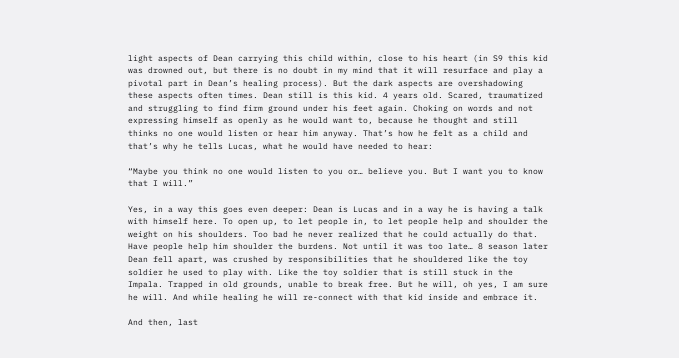light aspects of Dean carrying this child within, close to his heart (in S9 this kid was drowned out, but there is no doubt in my mind that it will resurface and play a pivotal part in Dean’s healing process). But the dark aspects are overshadowing these aspects often times. Dean still is this kid. 4 years old. Scared, traumatized and struggling to find firm ground under his feet again. Choking on words and not expressing himself as openly as he would want to, because he thought and still thinks no one would listen or hear him anyway. That’s how he felt as a child and that’s why he tells Lucas, what he would have needed to hear:

“Maybe you think no one would listen to you or… believe you. But I want you to know that I will.”

Yes, in a way this goes even deeper: Dean is Lucas and in a way he is having a talk with himself here. To open up, to let people in, to let people help and shoulder the weight on his shoulders. Too bad he never realized that he could actually do that. Have people help him shoulder the burdens. Not until it was too late… 8 season later Dean fell apart, was crushed by responsibilities that he shouldered like the toy soldier he used to play with. Like the toy soldier that is still stuck in the Impala. Trapped in old grounds, unable to break free. But he will, oh yes, I am sure he will. And while healing he will re-connect with that kid inside and embrace it.

And then, last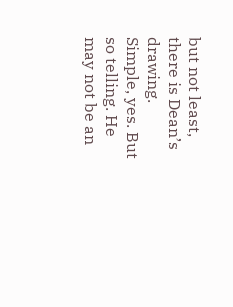but not least, there is Dean’s drawing. Simple, yes. But so telling. He may not be an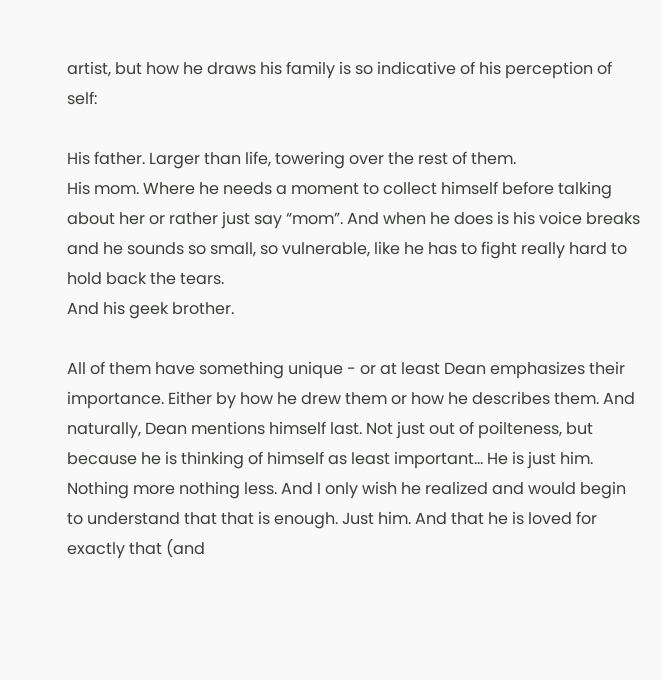artist, but how he draws his family is so indicative of his perception of self:

His father. Larger than life, towering over the rest of them.
His mom. Where he needs a moment to collect himself before talking about her or rather just say “mom”. And when he does is his voice breaks and he sounds so small, so vulnerable, like he has to fight really hard to hold back the tears.
And his geek brother.

All of them have something unique - or at least Dean emphasizes their importance. Either by how he drew them or how he describes them. And naturally, Dean mentions himself last. Not just out of poilteness, but because he is thinking of himself as least important… He is just him. Nothing more nothing less. And I only wish he realized and would begin to understand that that is enough. Just him. And that he is loved for exactly that (and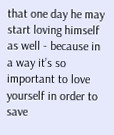that one day he may start loving himself as well - because in a way it’s so important to love yourself in order to save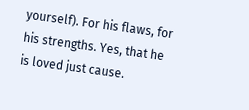yourself). For his flaws, for his strengths. Yes, that he is loved just cause.